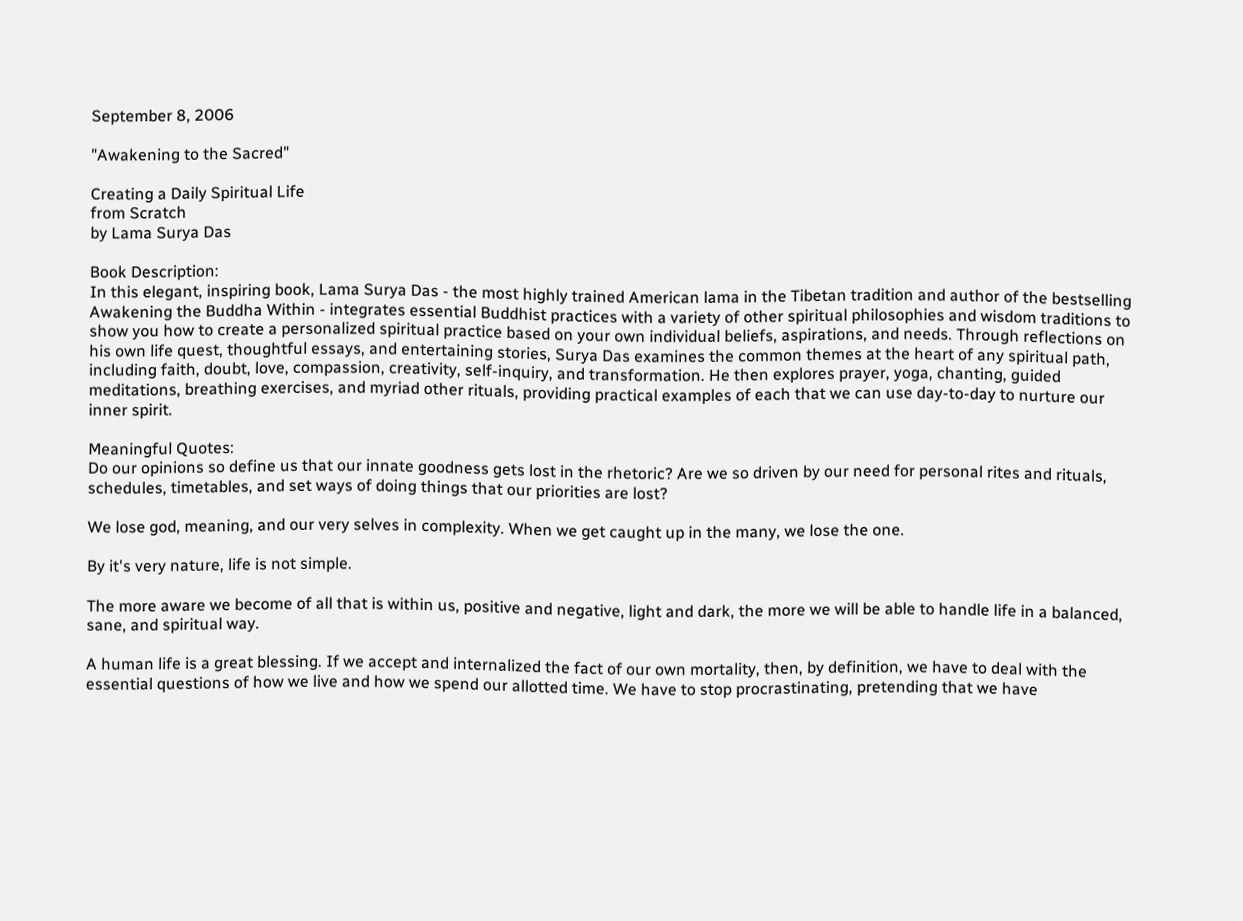September 8, 2006

"Awakening to the Sacred"

Creating a Daily Spiritual Life
from Scratch
by Lama Surya Das

Book Description:
In this elegant, inspiring book, Lama Surya Das - the most highly trained American lama in the Tibetan tradition and author of the bestselling Awakening the Buddha Within - integrates essential Buddhist practices with a variety of other spiritual philosophies and wisdom traditions to show you how to create a personalized spiritual practice based on your own individual beliefs, aspirations, and needs. Through reflections on his own life quest, thoughtful essays, and entertaining stories, Surya Das examines the common themes at the heart of any spiritual path, including faith, doubt, love, compassion, creativity, self-inquiry, and transformation. He then explores prayer, yoga, chanting, guided meditations, breathing exercises, and myriad other rituals, providing practical examples of each that we can use day-to-day to nurture our inner spirit.

Meaningful Quotes:
Do our opinions so define us that our innate goodness gets lost in the rhetoric? Are we so driven by our need for personal rites and rituals, schedules, timetables, and set ways of doing things that our priorities are lost?

We lose god, meaning, and our very selves in complexity. When we get caught up in the many, we lose the one.

By it's very nature, life is not simple.

The more aware we become of all that is within us, positive and negative, light and dark, the more we will be able to handle life in a balanced, sane, and spiritual way.

A human life is a great blessing. If we accept and internalized the fact of our own mortality, then, by definition, we have to deal with the essential questions of how we live and how we spend our allotted time. We have to stop procrastinating, pretending that we have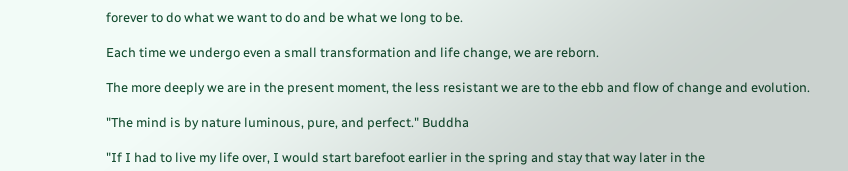forever to do what we want to do and be what we long to be.

Each time we undergo even a small transformation and life change, we are reborn.

The more deeply we are in the present moment, the less resistant we are to the ebb and flow of change and evolution.

"The mind is by nature luminous, pure, and perfect." Buddha

"If I had to live my life over, I would start barefoot earlier in the spring and stay that way later in the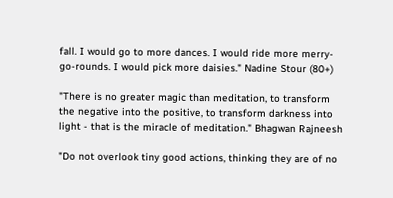fall. I would go to more dances. I would ride more merry-go-rounds. I would pick more daisies." Nadine Stour (80+)

"There is no greater magic than meditation, to transform the negative into the positive, to transform darkness into light - that is the miracle of meditation." Bhagwan Rajneesh

"Do not overlook tiny good actions, thinking they are of no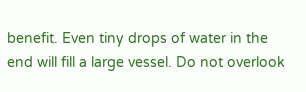benefit. Even tiny drops of water in the end will fill a large vessel. Do not overlook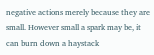negative actions merely because they are small. However small a spark may be, it can burn down a haystack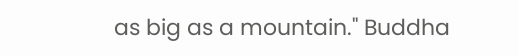as big as a mountain." Buddha